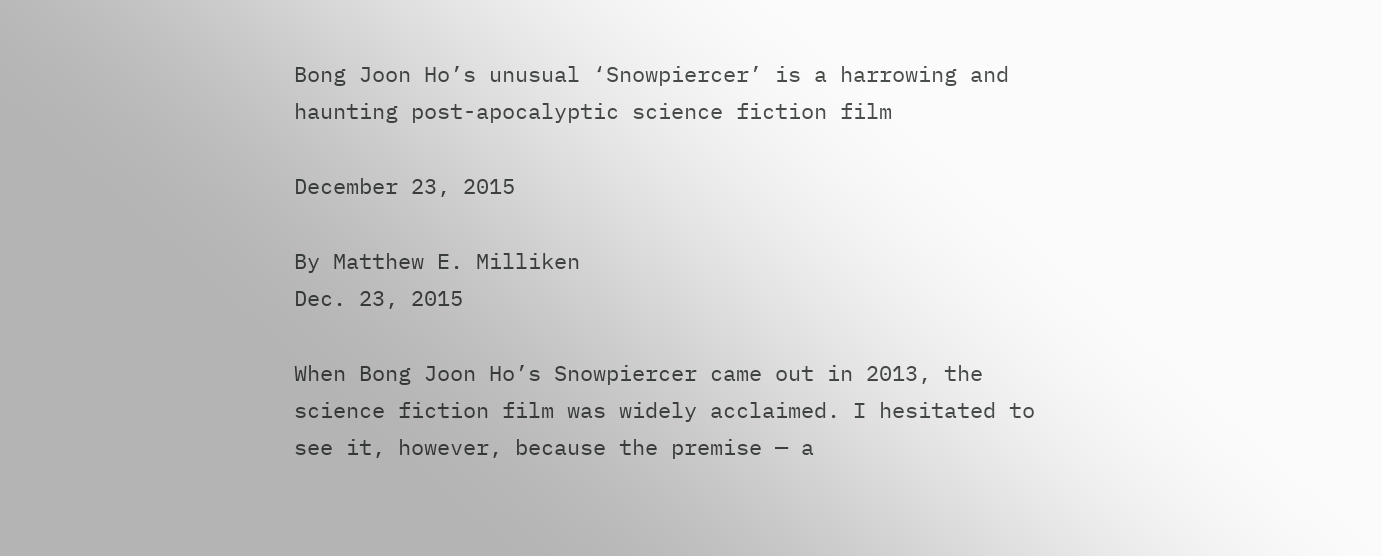Bong Joon Ho’s unusual ‘Snowpiercer’ is a harrowing and haunting post-apocalyptic science fiction film

December 23, 2015

By Matthew E. Milliken
Dec. 23, 2015

When Bong Joon Ho’s Snowpiercer came out in 2013, the science fiction film was widely acclaimed. I hesitated to see it, however, because the premise — a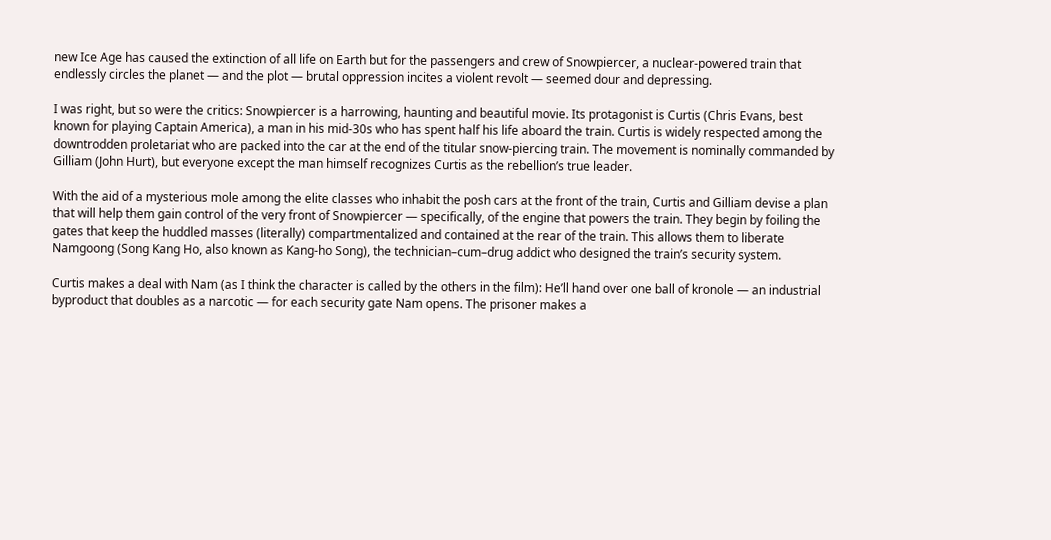new Ice Age has caused the extinction of all life on Earth but for the passengers and crew of Snowpiercer, a nuclear-powered train that endlessly circles the planet — and the plot — brutal oppression incites a violent revolt — seemed dour and depressing.

I was right, but so were the critics: Snowpiercer is a harrowing, haunting and beautiful movie. Its protagonist is Curtis (Chris Evans, best known for playing Captain America), a man in his mid-30s who has spent half his life aboard the train. Curtis is widely respected among the downtrodden proletariat who are packed into the car at the end of the titular snow-piercing train. The movement is nominally commanded by Gilliam (John Hurt), but everyone except the man himself recognizes Curtis as the rebellion’s true leader.

With the aid of a mysterious mole among the elite classes who inhabit the posh cars at the front of the train, Curtis and Gilliam devise a plan that will help them gain control of the very front of Snowpiercer — specifically, of the engine that powers the train. They begin by foiling the gates that keep the huddled masses (literally) compartmentalized and contained at the rear of the train. This allows them to liberate Namgoong (Song Kang Ho, also known as Kang-ho Song), the technician–cum–drug addict who designed the train’s security system.

Curtis makes a deal with Nam (as I think the character is called by the others in the film): He’ll hand over one ball of kronole — an industrial byproduct that doubles as a narcotic — for each security gate Nam opens. The prisoner makes a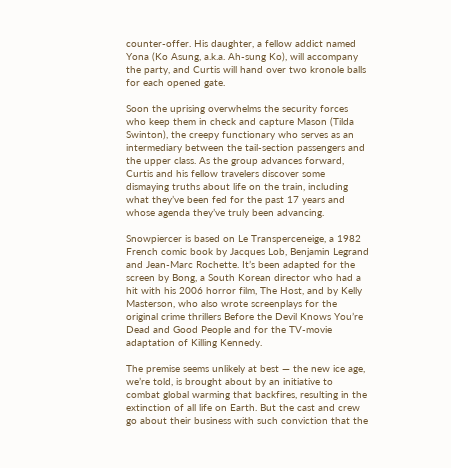counter-offer. His daughter, a fellow addict named Yona (Ko Asung, a.k.a. Ah-sung Ko), will accompany the party, and Curtis will hand over two kronole balls for each opened gate.

Soon the uprising overwhelms the security forces who keep them in check and capture Mason (Tilda Swinton), the creepy functionary who serves as an intermediary between the tail-section passengers and the upper class. As the group advances forward, Curtis and his fellow travelers discover some dismaying truths about life on the train, including what they’ve been fed for the past 17 years and whose agenda they’ve truly been advancing.

Snowpiercer is based on Le Transperceneige, a 1982 French comic book by Jacques Lob, Benjamin Legrand and Jean-Marc Rochette. It’s been adapted for the screen by Bong, a South Korean director who had a hit with his 2006 horror film, The Host, and by Kelly Masterson, who also wrote screenplays for the original crime thrillers Before the Devil Knows You’re Dead and Good People and for the TV-movie adaptation of Killing Kennedy.

The premise seems unlikely at best — the new ice age, we’re told, is brought about by an initiative to combat global warming that backfires, resulting in the extinction of all life on Earth. But the cast and crew go about their business with such conviction that the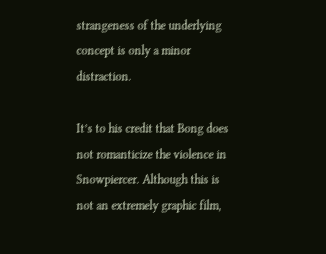strangeness of the underlying concept is only a minor distraction.

It’s to his credit that Bong does not romanticize the violence in Snowpiercer. Although this is not an extremely graphic film,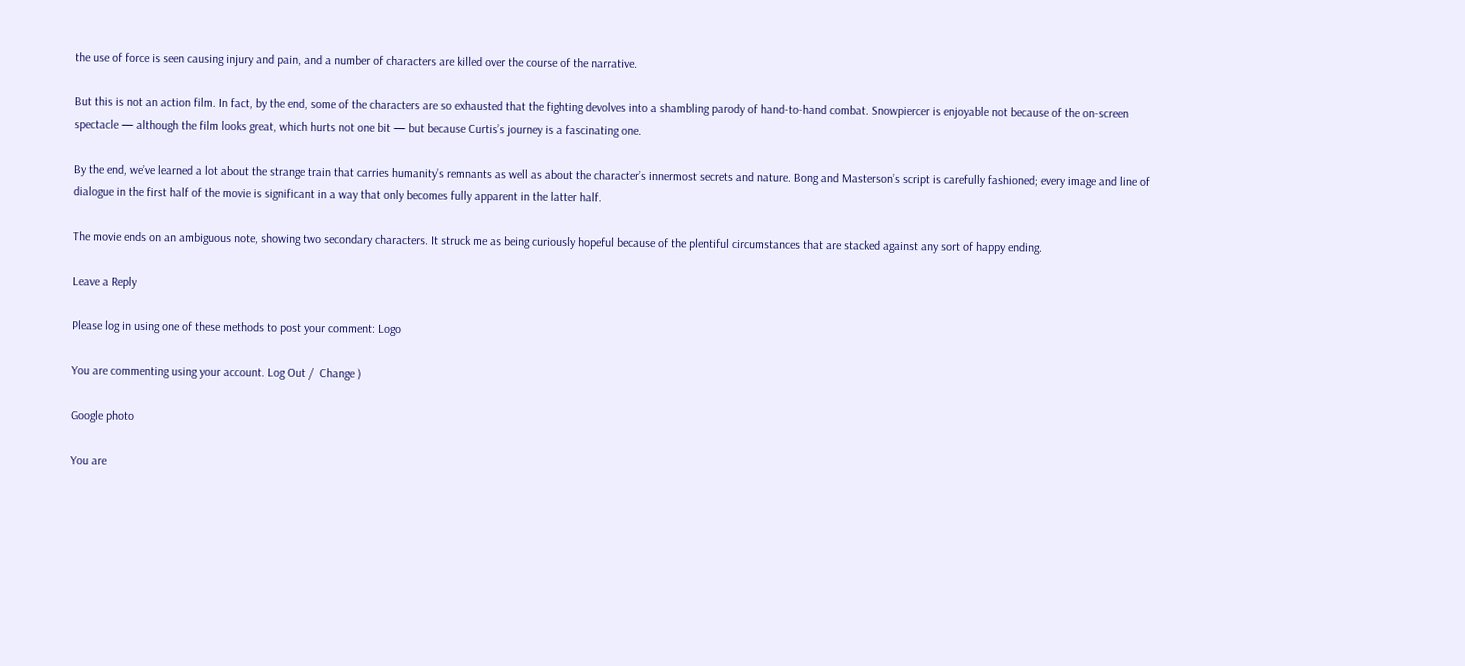the use of force is seen causing injury and pain, and a number of characters are killed over the course of the narrative.

But this is not an action film. In fact, by the end, some of the characters are so exhausted that the fighting devolves into a shambling parody of hand-to-hand combat. Snowpiercer is enjoyable not because of the on-screen spectacle — although the film looks great, which hurts not one bit — but because Curtis’s journey is a fascinating one.

By the end, we’ve learned a lot about the strange train that carries humanity’s remnants as well as about the character’s innermost secrets and nature. Bong and Masterson’s script is carefully fashioned; every image and line of dialogue in the first half of the movie is significant in a way that only becomes fully apparent in the latter half.

The movie ends on an ambiguous note, showing two secondary characters. It struck me as being curiously hopeful because of the plentiful circumstances that are stacked against any sort of happy ending.

Leave a Reply

Please log in using one of these methods to post your comment: Logo

You are commenting using your account. Log Out /  Change )

Google photo

You are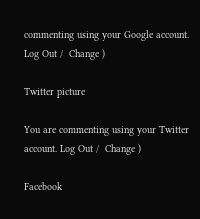commenting using your Google account. Log Out /  Change )

Twitter picture

You are commenting using your Twitter account. Log Out /  Change )

Facebook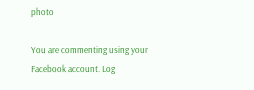photo

You are commenting using your Facebook account. Log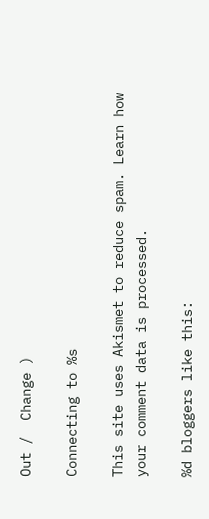Out /  Change )

Connecting to %s

This site uses Akismet to reduce spam. Learn how your comment data is processed.

%d bloggers like this: